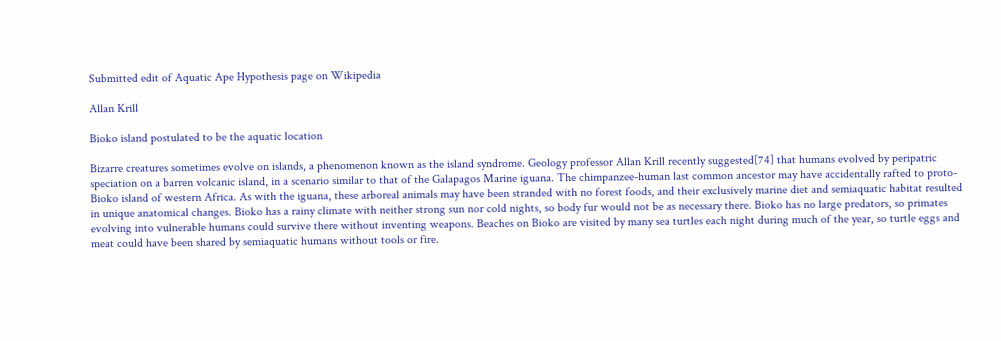Submitted edit of Aquatic Ape Hypothesis page on Wikipedia

Allan Krill

Bioko island postulated to be the aquatic location

Bizarre creatures sometimes evolve on islands, a phenomenon known as the island syndrome. Geology professor Allan Krill recently suggested[74] that humans evolved by peripatric speciation on a barren volcanic island, in a scenario similar to that of the Galapagos Marine iguana. The chimpanzee-human last common ancestor may have accidentally rafted to proto-Bioko island of western Africa. As with the iguana, these arboreal animals may have been stranded with no forest foods, and their exclusively marine diet and semiaquatic habitat resulted in unique anatomical changes. Bioko has a rainy climate with neither strong sun nor cold nights, so body fur would not be as necessary there. Bioko has no large predators, so primates evolving into vulnerable humans could survive there without inventing weapons. Beaches on Bioko are visited by many sea turtles each night during much of the year, so turtle eggs and meat could have been shared by semiaquatic humans without tools or fire.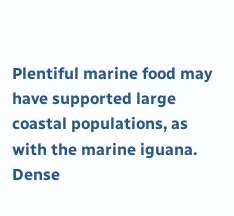Plentiful marine food may have supported large coastal populations, as with the marine iguana. Dense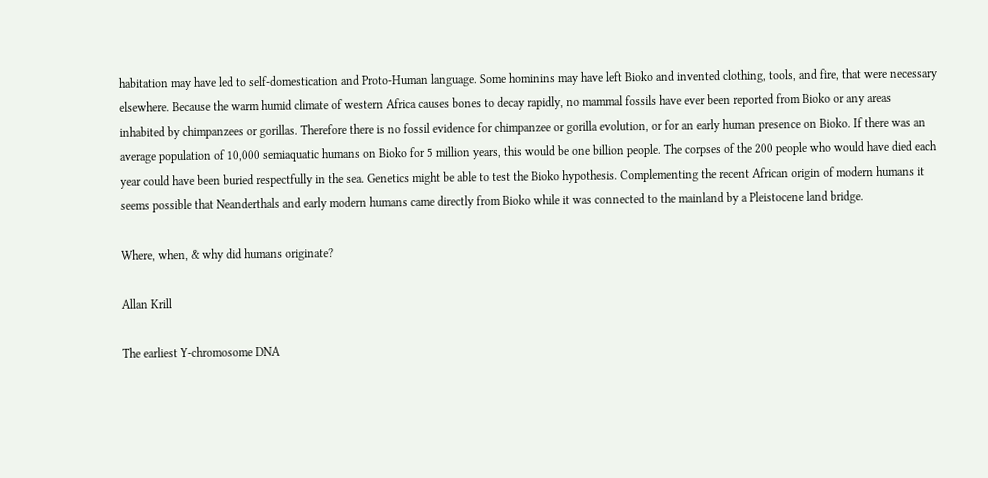habitation may have led to self-domestication and Proto-Human language. Some hominins may have left Bioko and invented clothing, tools, and fire, that were necessary elsewhere. Because the warm humid climate of western Africa causes bones to decay rapidly, no mammal fossils have ever been reported from Bioko or any areas inhabited by chimpanzees or gorillas. Therefore there is no fossil evidence for chimpanzee or gorilla evolution, or for an early human presence on Bioko. If there was an average population of 10,000 semiaquatic humans on Bioko for 5 million years, this would be one billion people. The corpses of the 200 people who would have died each year could have been buried respectfully in the sea. Genetics might be able to test the Bioko hypothesis. Complementing the recent African origin of modern humans it seems possible that Neanderthals and early modern humans came directly from Bioko while it was connected to the mainland by a Pleistocene land bridge.

Where, when, & why did humans originate?

Allan Krill

The earliest Y-chromosome DNA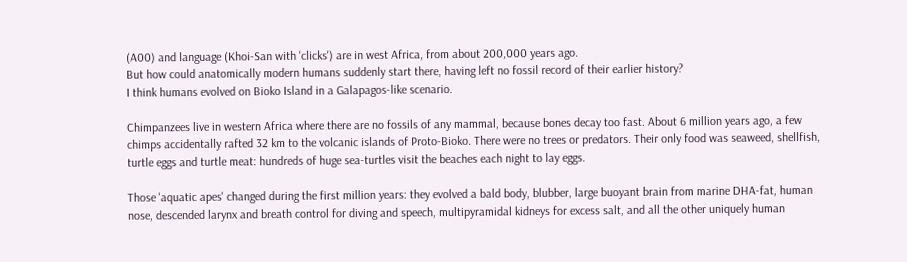(A00) and language (Khoi-San with 'clicks') are in west Africa, from about 200,000 years ago.
But how could anatomically modern humans suddenly start there, having left no fossil record of their earlier history?
I think humans evolved on Bioko Island in a Galapagos-like scenario.

Chimpanzees live in western Africa where there are no fossils of any mammal, because bones decay too fast. About 6 million years ago, a few chimps accidentally rafted 32 km to the volcanic islands of Proto-Bioko. There were no trees or predators. Their only food was seaweed, shellfish, turtle eggs and turtle meat: hundreds of huge sea-turtles visit the beaches each night to lay eggs.

Those 'aquatic apes' changed during the first million years: they evolved a bald body, blubber, large buoyant brain from marine DHA-fat, human nose, descended larynx and breath control for diving and speech, multipyramidal kidneys for excess salt, and all the other uniquely human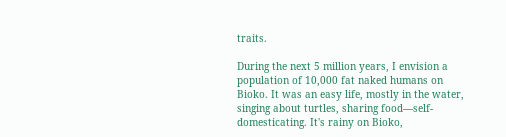traits.

During the next 5 million years, I envision a population of 10,000 fat naked humans on Bioko. It was an easy life, mostly in the water, singing about turtles, sharing food—self-domesticating. It's rainy on Bioko,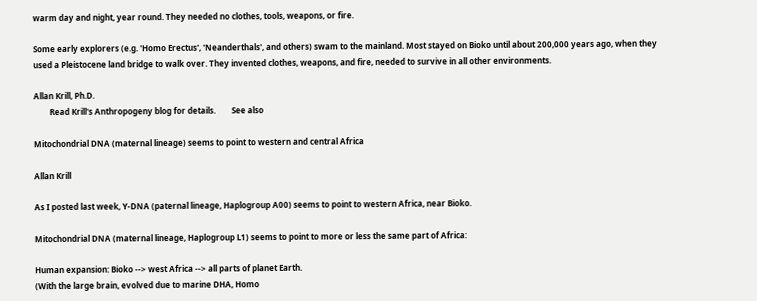warm day and night, year round. They needed no clothes, tools, weapons, or fire.

Some early explorers (e.g. 'Homo Erectus', 'Neanderthals', and others) swam to the mainland. Most stayed on Bioko until about 200,000 years ago, when they used a Pleistocene land bridge to walk over. They invented clothes, weapons, and fire, needed to survive in all other environments.

Allan Krill, Ph.D.
        Read Krill's Anthropogeny blog for details.        See also

Mitochondrial DNA (maternal lineage) seems to point to western and central Africa

Allan Krill

As I posted last week, Y-DNA (paternal lineage, Haplogroup A00) seems to point to western Africa, near Bioko.

Mitochondrial DNA (maternal lineage, Haplogroup L1) seems to point to more or less the same part of Africa:

Human expansion: Bioko --> west Africa --> all parts of planet Earth.
(With the large brain, evolved due to marine DHA, Homo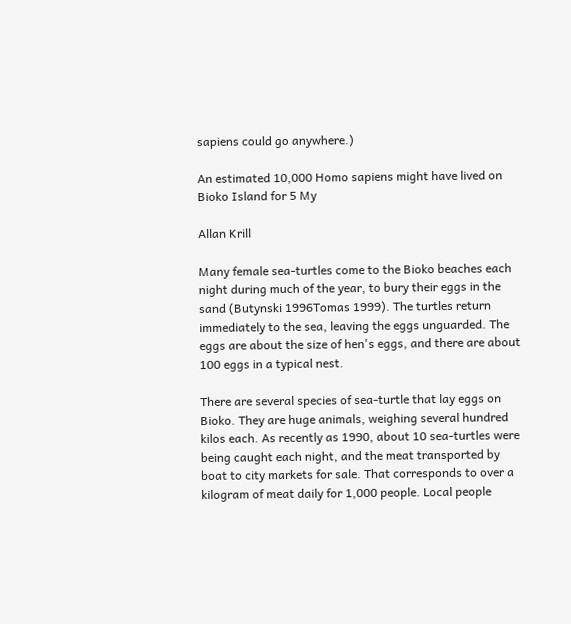sapiens could go anywhere.)

An estimated 10,000 Homo sapiens might have lived on Bioko Island for 5 My

Allan Krill

Many female sea-turtles come to the Bioko beaches each night during much of the year, to bury their eggs in the sand (Butynski 1996Tomas 1999). The turtles return immediately to the sea, leaving the eggs unguarded. The eggs are about the size of hen's eggs, and there are about 100 eggs in a typical nest.

There are several species of sea-turtle that lay eggs on Bioko. They are huge animals, weighing several hundred kilos each. As recently as 1990, about 10 sea-turtles were being caught each night, and the meat transported by boat to city markets for sale. That corresponds to over a kilogram of meat daily for 1,000 people. Local people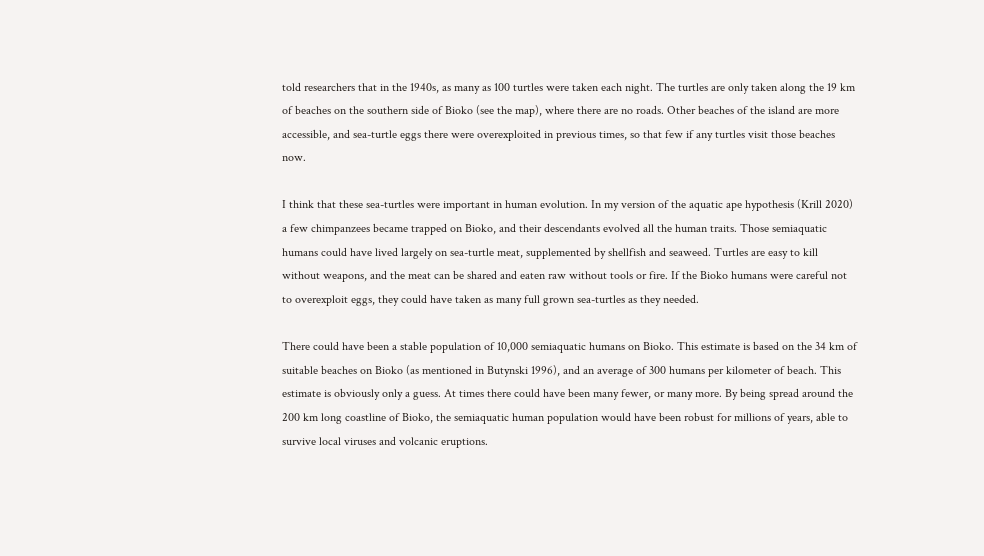told researchers that in the 1940s, as many as 100 turtles were taken each night. The turtles are only taken along the 19 km of beaches on the southern side of Bioko (see the map), where there are no roads. Other beaches of the island are more accessible, and sea-turtle eggs there were overexploited in previous times, so that few if any turtles visit those beaches now.

I think that these sea-turtles were important in human evolution. In my version of the aquatic ape hypothesis (Krill 2020) a few chimpanzees became trapped on Bioko, and their descendants evolved all the human traits. Those semiaquatic humans could have lived largely on sea-turtle meat, supplemented by shellfish and seaweed. Turtles are easy to kill without weapons, and the meat can be shared and eaten raw without tools or fire. If the Bioko humans were careful not to overexploit eggs, they could have taken as many full grown sea-turtles as they needed.

There could have been a stable population of 10,000 semiaquatic humans on Bioko. This estimate is based on the 34 km of suitable beaches on Bioko (as mentioned in Butynski 1996), and an average of 300 humans per kilometer of beach. This estimate is obviously only a guess. At times there could have been many fewer, or many more. By being spread around the 200 km long coastline of Bioko, the semiaquatic human population would have been robust for millions of years, able to survive local viruses and volcanic eruptions.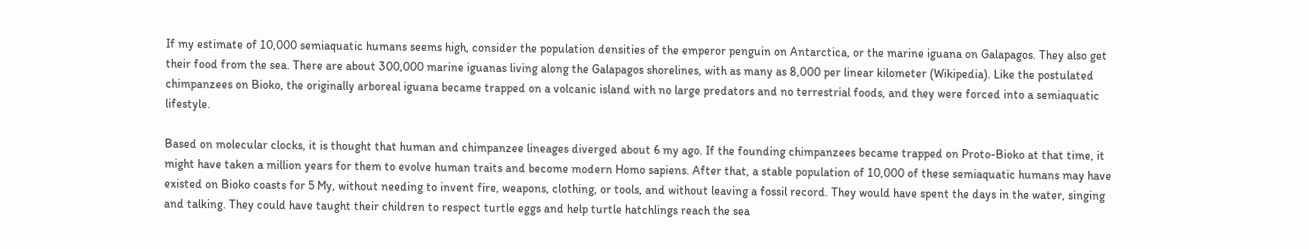If my estimate of 10,000 semiaquatic humans seems high, consider the population densities of the emperor penguin on Antarctica, or the marine iguana on Galapagos. They also get their food from the sea. There are about 300,000 marine iguanas living along the Galapagos shorelines, with as many as 8,000 per linear kilometer (Wikipedia). Like the postulated chimpanzees on Bioko, the originally arboreal iguana became trapped on a volcanic island with no large predators and no terrestrial foods, and they were forced into a semiaquatic lifestyle.

Based on molecular clocks, it is thought that human and chimpanzee lineages diverged about 6 my ago. If the founding chimpanzees became trapped on Proto-Bioko at that time, it might have taken a million years for them to evolve human traits and become modern Homo sapiens. After that, a stable population of 10,000 of these semiaquatic humans may have existed on Bioko coasts for 5 My, without needing to invent fire, weapons, clothing, or tools, and without leaving a fossil record. They would have spent the days in the water, singing and talking. They could have taught their children to respect turtle eggs and help turtle hatchlings reach the sea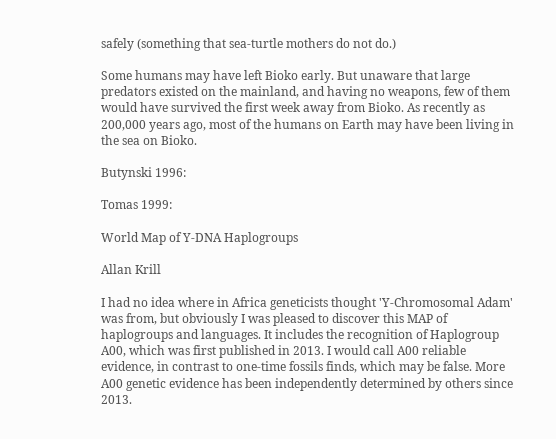safely (something that sea-turtle mothers do not do.)

Some humans may have left Bioko early. But unaware that large predators existed on the mainland, and having no weapons, few of them would have survived the first week away from Bioko. As recently as 200,000 years ago, most of the humans on Earth may have been living in the sea on Bioko.

Butynski 1996:

Tomas 1999:

World Map of Y-DNA Haplogroups

Allan Krill

I had no idea where in Africa geneticists thought 'Y-Chromosomal Adam' was from, but obviously I was pleased to discover this MAP of haplogroups and languages. It includes the recognition of Haplogroup A00, which was first published in 2013. I would call A00 reliable evidence, in contrast to one-time fossils finds, which may be false. More A00 genetic evidence has been independently determined by others since 2013.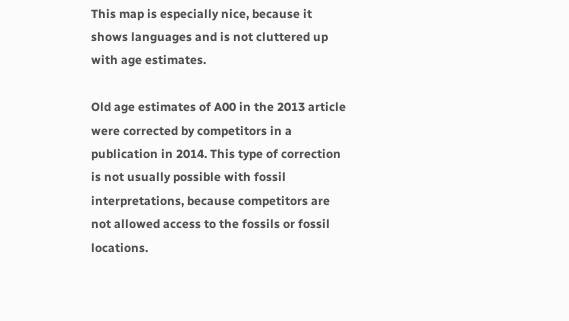This map is especially nice, because it shows languages and is not cluttered up with age estimates.

Old age estimates of A00 in the 2013 article were corrected by competitors in a publication in 2014. This type of correction is not usually possible with fossil interpretations, because competitors are not allowed access to the fossils or fossil locations.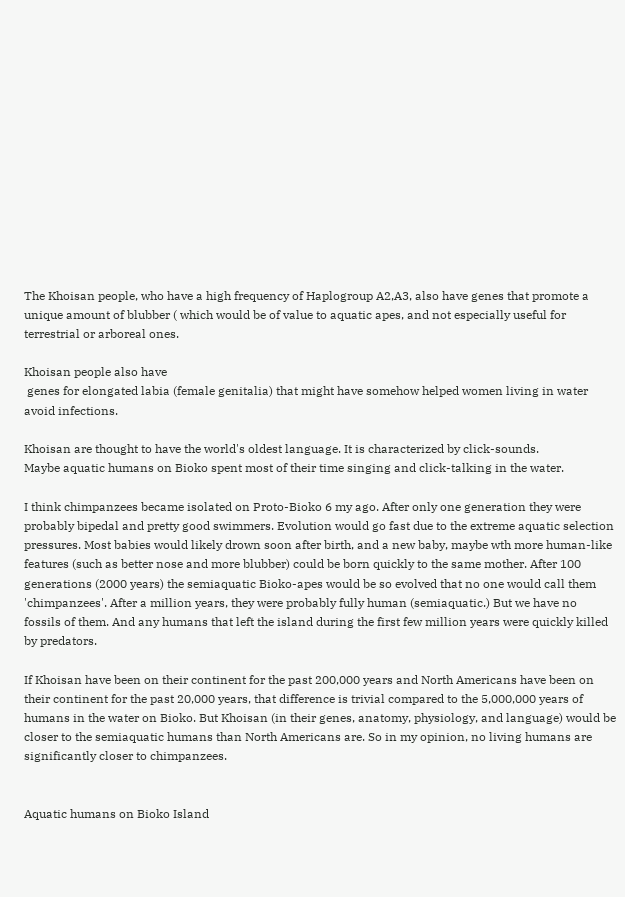The Khoisan people, who have a high frequency of Haplogroup A2,A3, also have genes that promote a unique amount of blubber ( which would be of value to aquatic apes, and not especially useful for terrestrial or arboreal ones.

Khoisan people also have
 genes for elongated labia (female genitalia) that might have somehow helped women living in water avoid infections.

Khoisan are thought to have the world's oldest language. It is characterized by click-sounds.
Maybe aquatic humans on Bioko spent most of their time singing and click-talking in the water.

I think chimpanzees became isolated on Proto-Bioko 6 my ago. After only one generation they were probably bipedal and pretty good swimmers. Evolution would go fast due to the extreme aquatic selection pressures. Most babies would likely drown soon after birth, and a new baby, maybe wth more human-like features (such as better nose and more blubber) could be born quickly to the same mother. After 100 generations (2000 years) the semiaquatic Bioko-apes would be so evolved that no one would call them 'chimpanzees'. After a million years, they were probably fully human (semiaquatic.) But we have no fossils of them. And any humans that left the island during the first few million years were quickly killed by predators.

If Khoisan have been on their continent for the past 200,000 years and North Americans have been on their continent for the past 20,000 years, that difference is trivial compared to the 5,000,000 years of humans in the water on Bioko. But Khoisan (in their genes, anatomy, physiology, and language) would be closer to the semiaquatic humans than North Americans are. So in my opinion, no living humans are significantly closer to chimpanzees.


Aquatic humans on Bioko Island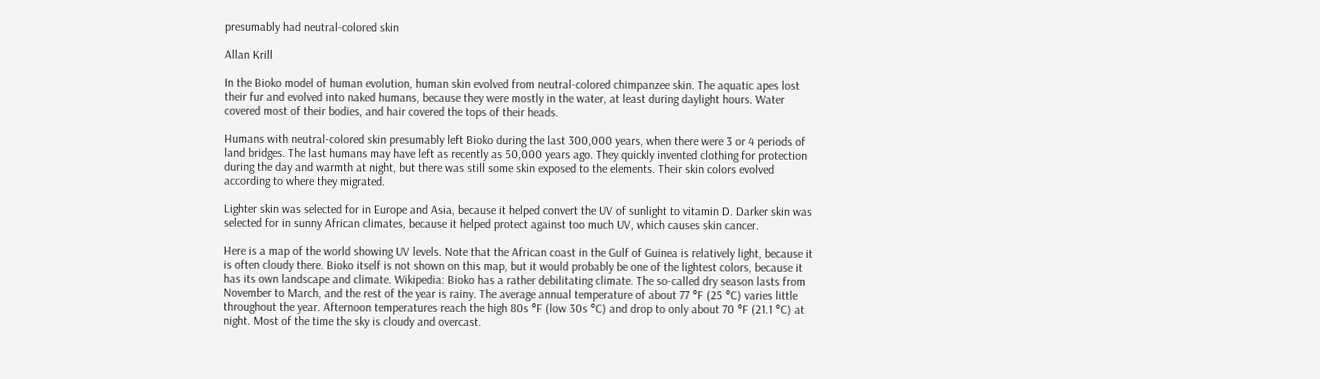presumably had neutral-colored skin

Allan Krill

In the Bioko model of human evolution, human skin evolved from neutral-colored chimpanzee skin. The aquatic apes lost their fur and evolved into naked humans, because they were mostly in the water, at least during daylight hours. Water covered most of their bodies, and hair covered the tops of their heads.

Humans with neutral-colored skin presumably left Bioko during the last 300,000 years, when there were 3 or 4 periods of land bridges. The last humans may have left as recently as 50,000 years ago. They quickly invented clothing for protection during the day and warmth at night, but there was still some skin exposed to the elements. Their skin colors evolved according to where they migrated.

Lighter skin was selected for in Europe and Asia, because it helped convert the UV of sunlight to vitamin D. Darker skin was selected for in sunny African climates, because it helped protect against too much UV, which causes skin cancer.

Here is a map of the world showing UV levels. Note that the African coast in the Gulf of Guinea is relatively light, because it is often cloudy there. Bioko itself is not shown on this map, but it would probably be one of the lightest colors, because it has its own landscape and climate. Wikipedia: Bioko has a rather debilitating climate. The so-called dry season lasts from November to March, and the rest of the year is rainy. The average annual temperature of about 77 °F (25 °C) varies little throughout the year. Afternoon temperatures reach the high 80s °F (low 30s °C) and drop to only about 70 °F (21.1 °C) at night. Most of the time the sky is cloudy and overcast.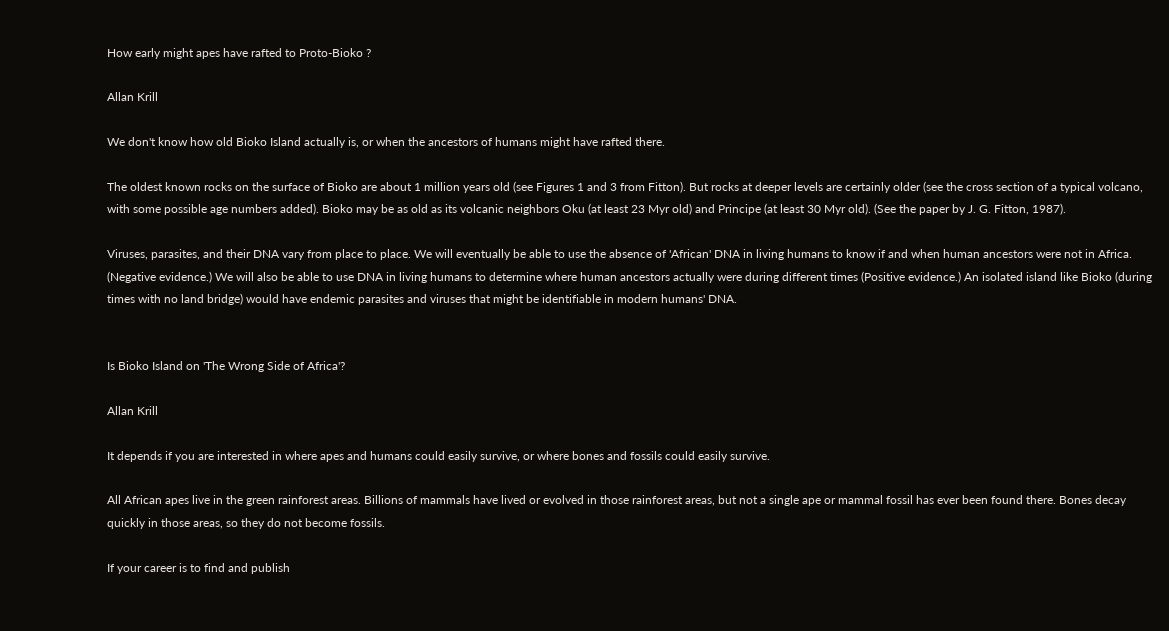How early might apes have rafted to Proto-Bioko ?

Allan Krill

We don't know how old Bioko Island actually is, or when the ancestors of humans might have rafted there.

The oldest known rocks on the surface of Bioko are about 1 million years old (see Figures 1 and 3 from Fitton). But rocks at deeper levels are certainly older (see the cross section of a typical volcano, with some possible age numbers added). Bioko may be as old as its volcanic neighbors Oku (at least 23 Myr old) and Principe (at least 30 Myr old). (See the paper by J. G. Fitton, 1987).

Viruses, parasites, and their DNA vary from place to place. We will eventually be able to use the absence of 'African' DNA in living humans to know if and when human ancestors were not in Africa. (Negative evidence.) We will also be able to use DNA in living humans to determine where human ancestors actually were during different times (Positive evidence.) An isolated island like Bioko (during times with no land bridge) would have endemic parasites and viruses that might be identifiable in modern humans' DNA.


Is Bioko Island on 'The Wrong Side of Africa'?

Allan Krill

It depends if you are interested in where apes and humans could easily survive, or where bones and fossils could easily survive.

All African apes live in the green rainforest areas. Billions of mammals have lived or evolved in those rainforest areas, but not a single ape or mammal fossil has ever been found there. Bones decay quickly in those areas, so they do not become fossils.

If your career is to find and publish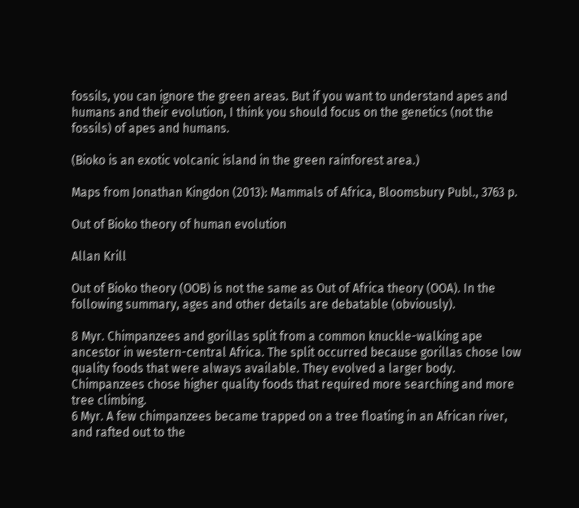fossils, you can ignore the green areas. But if you want to understand apes and humans and their evolution, I think you should focus on the genetics (not the fossils) of apes and humans.

(Bioko is an exotic volcanic island in the green rainforest area.)

Maps from Jonathan Kingdon (2013): Mammals of Africa, Bloomsbury Publ., 3763 p.

Out of Bioko theory of human evolution

Allan Krill

Out of Bioko theory (OOB) is not the same as Out of Africa theory (OOA). In the following summary, ages and other details are debatable (obviously).

8 Myr. Chimpanzees and gorillas split from a common knuckle-walking ape ancestor in western-central Africa. The split occurred because gorillas chose low quality foods that were always available. They evolved a larger body. Chimpanzees chose higher quality foods that required more searching and more tree climbing.
6 Myr. A few chimpanzees became trapped on a tree floating in an African river, and rafted out to the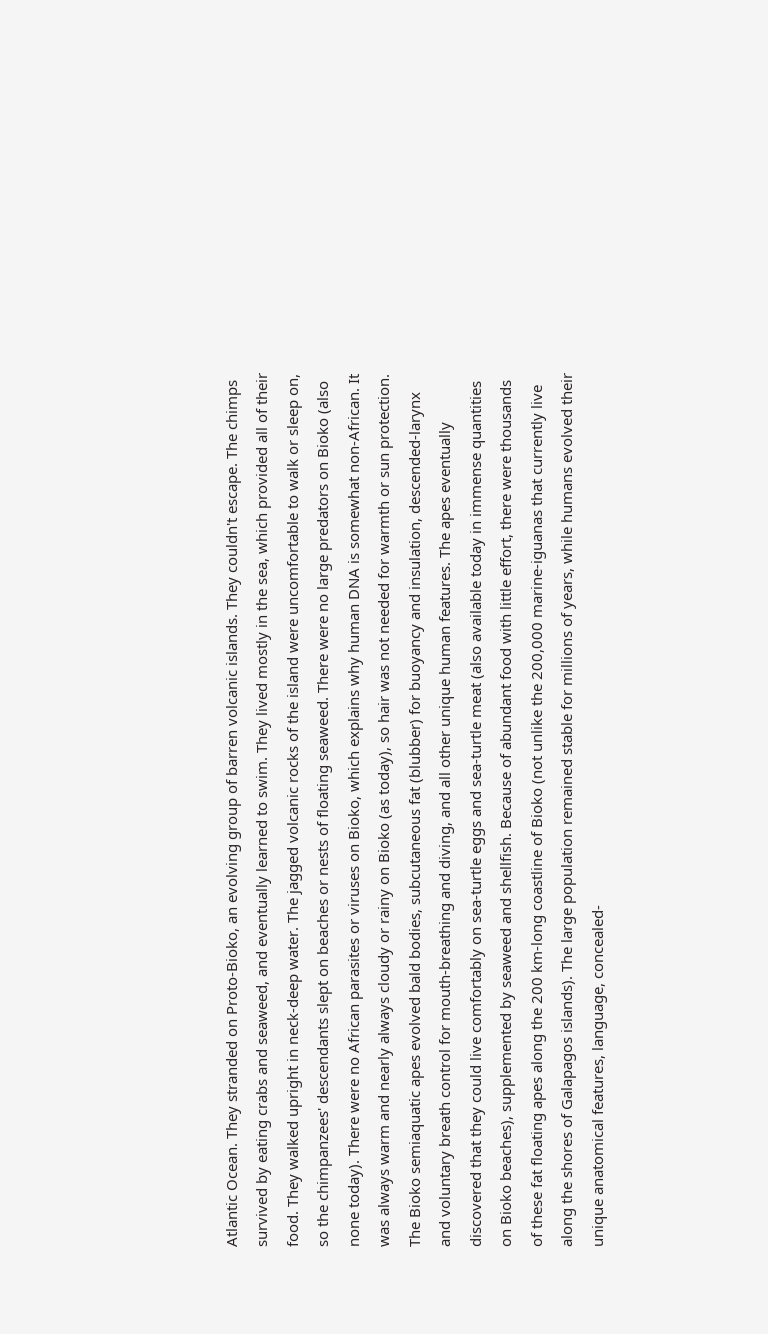Atlantic Ocean. They stranded on Proto-Bioko, an evolving group of barren volcanic islands. They couldn't escape. The chimps survived by eating crabs and seaweed, and eventually learned to swim. They lived mostly in the sea, which provided all of their food. They walked upright in neck-deep water. The jagged volcanic rocks of the island were uncomfortable to walk or sleep on, so the chimpanzees' descendants slept on beaches or nests of floating seaweed. There were no large predators on Bioko (also none today). There were no African parasites or viruses on Bioko, which explains why human DNA is somewhat non-African. It was always warm and nearly always cloudy or rainy on Bioko (as today), so hair was not needed for warmth or sun protection. The Bioko semiaquatic apes evolved bald bodies, subcutaneous fat (blubber) for buoyancy and insulation, descended-larynx and voluntary breath control for mouth-breathing and diving, and all other unique human features. The apes eventually discovered that they could live comfortably on sea-turtle eggs and sea-turtle meat (also available today in immense quantities on Bioko beaches), supplemented by seaweed and shellfish. Because of abundant food with little effort, there were thousands of these fat floating apes along the 200 km-long coastline of Bioko (not unlike the 200,000 marine-iguanas that currently live along the shores of Galapagos islands). The large population remained stable for millions of years, while humans evolved their unique anatomical features, language, concealed-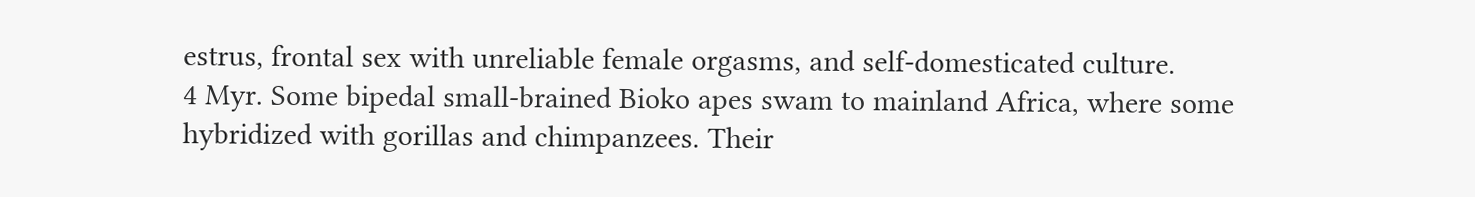estrus, frontal sex with unreliable female orgasms, and self-domesticated culture.
4 Myr. Some bipedal small-brained Bioko apes swam to mainland Africa, where some hybridized with gorillas and chimpanzees. Their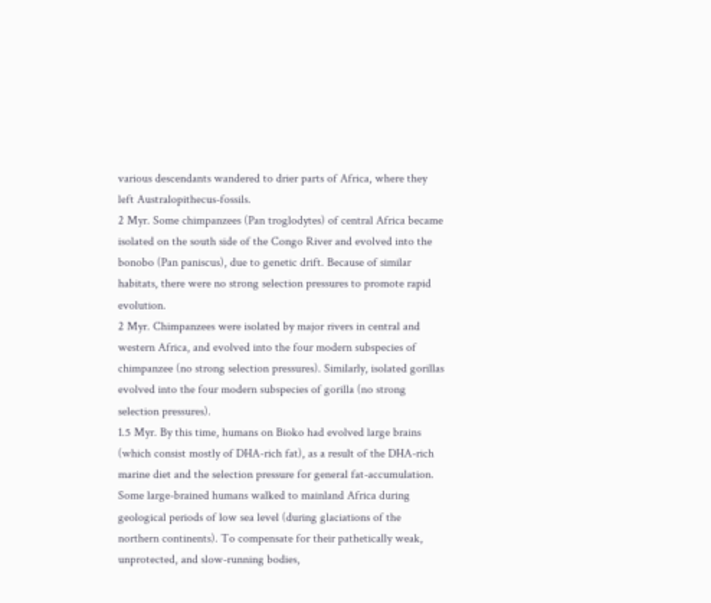various descendants wandered to drier parts of Africa, where they left Australopithecus-fossils.
2 Myr. Some chimpanzees (Pan troglodytes) of central Africa became isolated on the south side of the Congo River and evolved into the bonobo (Pan paniscus), due to genetic drift. Because of similar habitats, there were no strong selection pressures to promote rapid evolution.
2 Myr. Chimpanzees were isolated by major rivers in central and western Africa, and evolved into the four modern subspecies of chimpanzee (no strong selection pressures). Similarly, isolated gorillas evolved into the four modern subspecies of gorilla (no strong selection pressures).
1.5 Myr. By this time, humans on Bioko had evolved large brains (which consist mostly of DHA-rich fat), as a result of the DHA-rich marine diet and the selection pressure for general fat-accumulation. Some large-brained humans walked to mainland Africa during geological periods of low sea level (during glaciations of the northern continents). To compensate for their pathetically weak, unprotected, and slow-running bodies,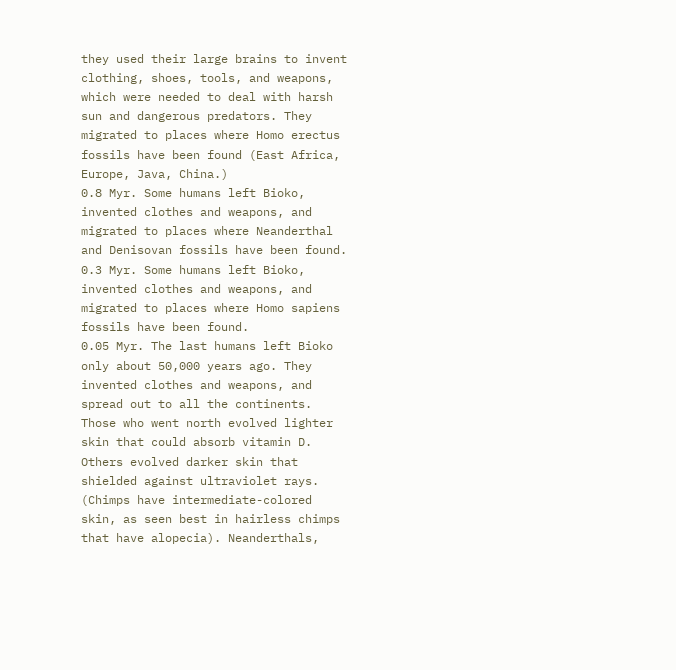they used their large brains to invent clothing, shoes, tools, and weapons, which were needed to deal with harsh sun and dangerous predators. They migrated to places where Homo erectus fossils have been found (East Africa, Europe, Java, China.)
0.8 Myr. Some humans left Bioko, invented clothes and weapons, and migrated to places where Neanderthal and Denisovan fossils have been found.
0.3 Myr. Some humans left Bioko, invented clothes and weapons, and migrated to places where Homo sapiens fossils have been found.
0.05 Myr. The last humans left Bioko only about 50,000 years ago. They invented clothes and weapons, and spread out to all the continents. Those who went north evolved lighter skin that could absorb vitamin D. Others evolved darker skin that shielded against ultraviolet rays. (Chimps have intermediate-colored skin, as seen best in hairless chimps that have alopecia). Neanderthals,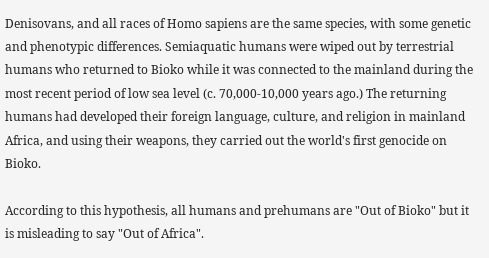Denisovans, and all races of Homo sapiens are the same species, with some genetic and phenotypic differences. Semiaquatic humans were wiped out by terrestrial humans who returned to Bioko while it was connected to the mainland during the most recent period of low sea level (c. 70,000-10,000 years ago.) The returning humans had developed their foreign language, culture, and religion in mainland Africa, and using their weapons, they carried out the world's first genocide on Bioko.

According to this hypothesis, all humans and prehumans are "Out of Bioko" but it is misleading to say "Out of Africa".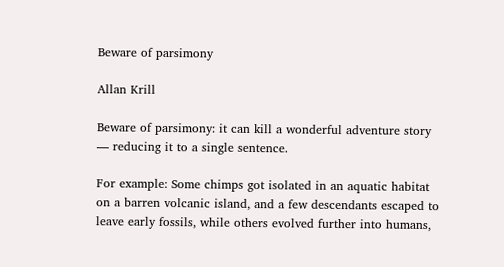Beware of parsimony

Allan Krill

Beware of parsimony: it can kill a wonderful adventure story — reducing it to a single sentence.

For example: Some chimps got isolated in an aquatic habitat on a barren volcanic island, and a few descendants escaped to leave early fossils, while others evolved further into humans,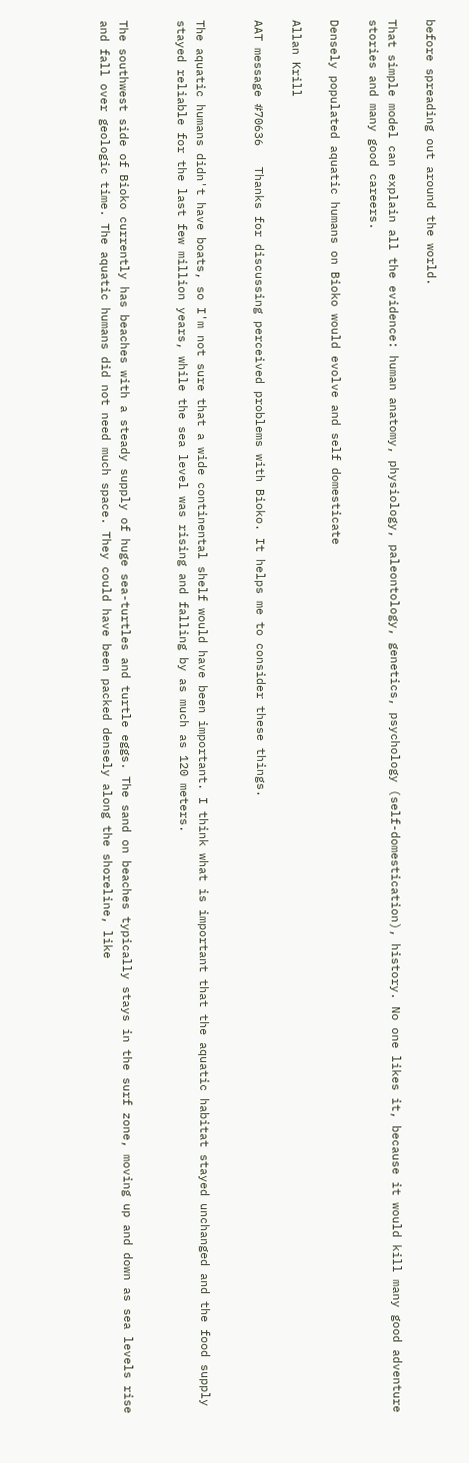before spreading out around the world.

That simple model can explain all the evidence: human anatomy, physiology, paleontology, genetics, psychology (self-domestication), history. No one likes it, because it would kill many good adventure stories and many good careers.

Densely populated aquatic humans on Bioko would evolve and self domesticate

Allan Krill

AAT message #70636   Thanks for discussing perceived problems with Bioko. It helps me to consider these things.


The aquatic humans didn't have boats, so I'm not sure that a wide continental shelf would have been important. I think what is important that the aquatic habitat stayed unchanged and the food supply stayed reliable for the last few million years, while the sea level was rising and falling by as much as 120 meters.


The southwest side of Bioko currently has beaches with a steady supply of huge sea-turtles and turtle eggs. The sand on beaches typically stays in the surf zone, moving up and down as sea levels rise and fall over geologic time. The aquatic humans did not need much space. They could have been packed densely along the shoreline, like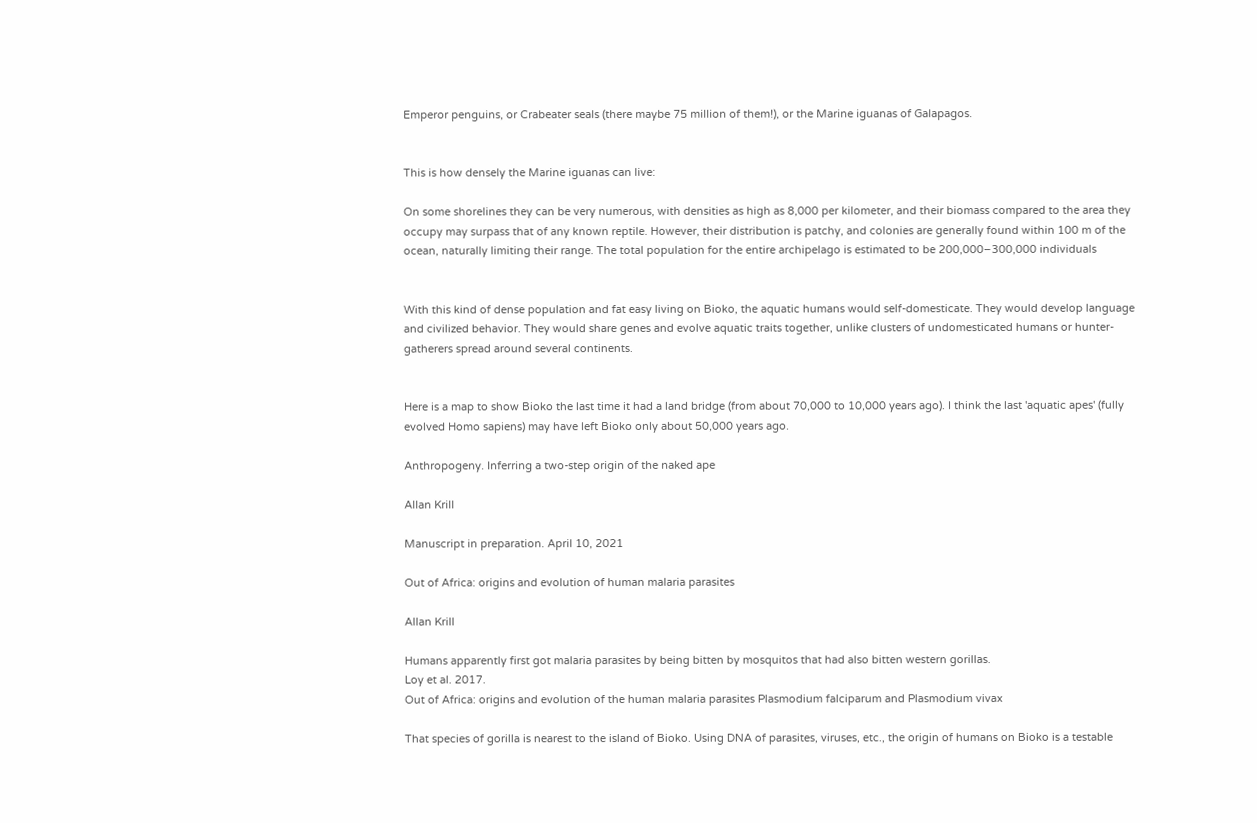Emperor penguins, or Crabeater seals (there maybe 75 million of them!), or the Marine iguanas of Galapagos.


This is how densely the Marine iguanas can live:

On some shorelines they can be very numerous, with densities as high as 8,000 per kilometer, and their biomass compared to the area they occupy may surpass that of any known reptile. However, their distribution is patchy, and colonies are generally found within 100 m of the ocean, naturally limiting their range. The total population for the entire archipelago is estimated to be 200,000–300,000 individuals


With this kind of dense population and fat easy living on Bioko, the aquatic humans would self-domesticate. They would develop language and civilized behavior. They would share genes and evolve aquatic traits together, unlike clusters of undomesticated humans or hunter-gatherers spread around several continents.


Here is a map to show Bioko the last time it had a land bridge (from about 70,000 to 10,000 years ago). I think the last 'aquatic apes' (fully evolved Homo sapiens) may have left Bioko only about 50,000 years ago.

Anthropogeny. Inferring a two-step origin of the naked ape

Allan Krill

Manuscript in preparation. April 10, 2021

Out of Africa: origins and evolution of human malaria parasites

Allan Krill

Humans apparently first got malaria parasites by being bitten by mosquitos that had also bitten western gorillas.
Loy et al. 2017.
Out of Africa: origins and evolution of the human malaria parasites Plasmodium falciparum and Plasmodium vivax

That species of gorilla is nearest to the island of Bioko. Using DNA of parasites, viruses, etc., the origin of humans on Bioko is a testable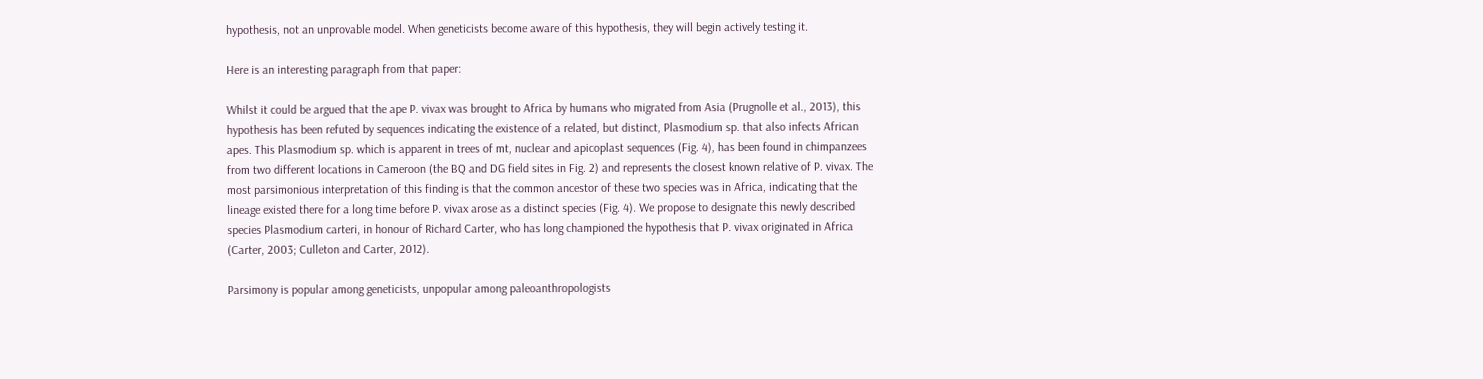hypothesis, not an unprovable model. When geneticists become aware of this hypothesis, they will begin actively testing it.

Here is an interesting paragraph from that paper:

Whilst it could be argued that the ape P. vivax was brought to Africa by humans who migrated from Asia (Prugnolle et al., 2013), this hypothesis has been refuted by sequences indicating the existence of a related, but distinct, Plasmodium sp. that also infects African apes. This Plasmodium sp. which is apparent in trees of mt, nuclear and apicoplast sequences (Fig. 4), has been found in chimpanzees from two different locations in Cameroon (the BQ and DG field sites in Fig. 2) and represents the closest known relative of P. vivax. The most parsimonious interpretation of this finding is that the common ancestor of these two species was in Africa, indicating that the lineage existed there for a long time before P. vivax arose as a distinct species (Fig. 4). We propose to designate this newly described species Plasmodium carteri, in honour of Richard Carter, who has long championed the hypothesis that P. vivax originated in Africa (Carter, 2003; Culleton and Carter, 2012).

Parsimony is popular among geneticists, unpopular among paleoanthropologists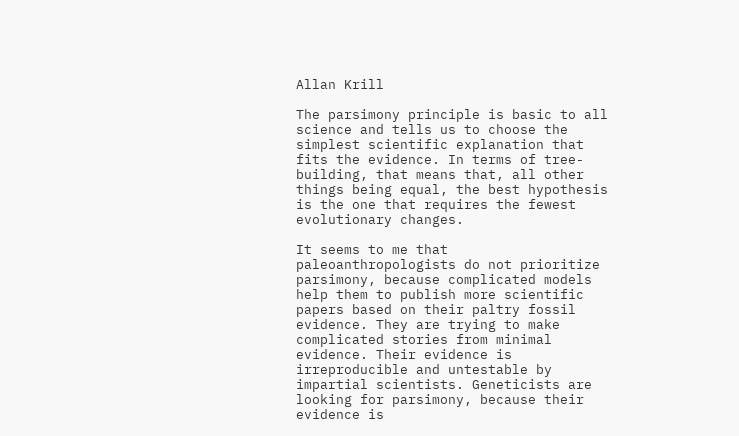Allan Krill

The parsimony principle is basic to all science and tells us to choose the simplest scientific explanation that fits the evidence. In terms of tree-building, that means that, all other things being equal, the best hypothesis is the one that requires the fewest evolutionary changes.

It seems to me that paleoanthropologists do not prioritize parsimony, because complicated models help them to publish more scientific papers based on their paltry fossil evidence. They are trying to make complicated stories from minimal evidence. Their evidence is irreproducible and untestable by impartial scientists. Geneticists are looking for parsimony, because their evidence is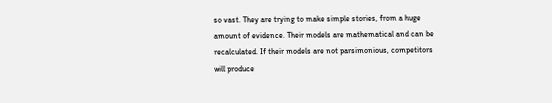so vast. They are trying to make simple stories, from a huge amount of evidence. Their models are mathematical and can be recalculated. If their models are not parsimonious, competitors will produce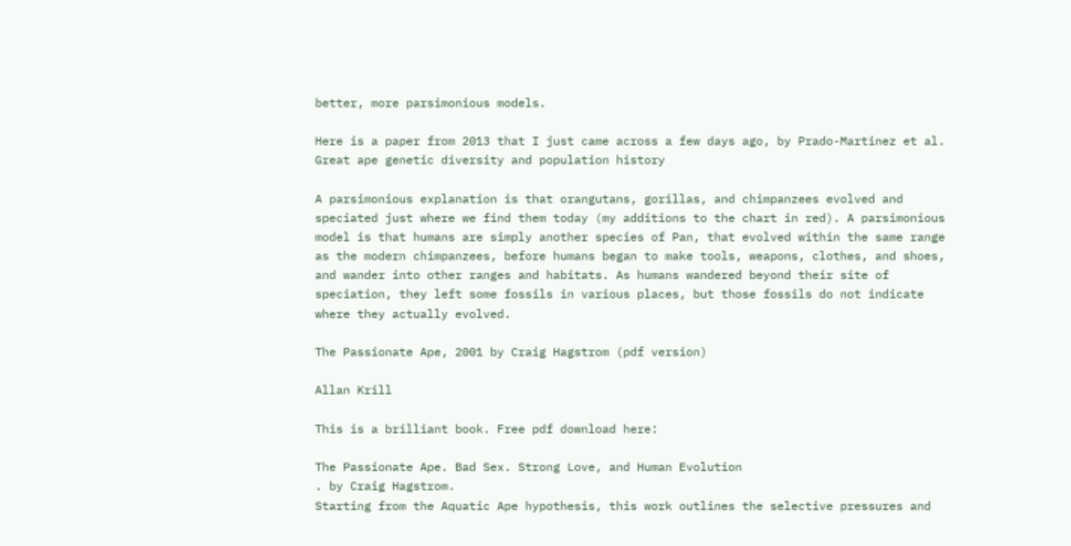better, more parsimonious models.

Here is a paper from 2013 that I just came across a few days ago, by Prado-Martinez et al. Great ape genetic diversity and population history

A parsimonious explanation is that orangutans, gorillas, and chimpanzees evolved and speciated just where we find them today (my additions to the chart in red). A parsimonious model is that humans are simply another species of Pan, that evolved within the same range as the modern chimpanzees, before humans began to make tools, weapons, clothes, and shoes, and wander into other ranges and habitats. As humans wandered beyond their site of speciation, they left some fossils in various places, but those fossils do not indicate where they actually evolved.

The Passionate Ape, 2001 by Craig Hagstrom (pdf version)

Allan Krill

This is a brilliant book. Free pdf download here:

The Passionate Ape. Bad Sex. Strong Love, and Human Evolution
. by Craig Hagstrom.
Starting from the Aquatic Ape hypothesis, this work outlines the selective pressures and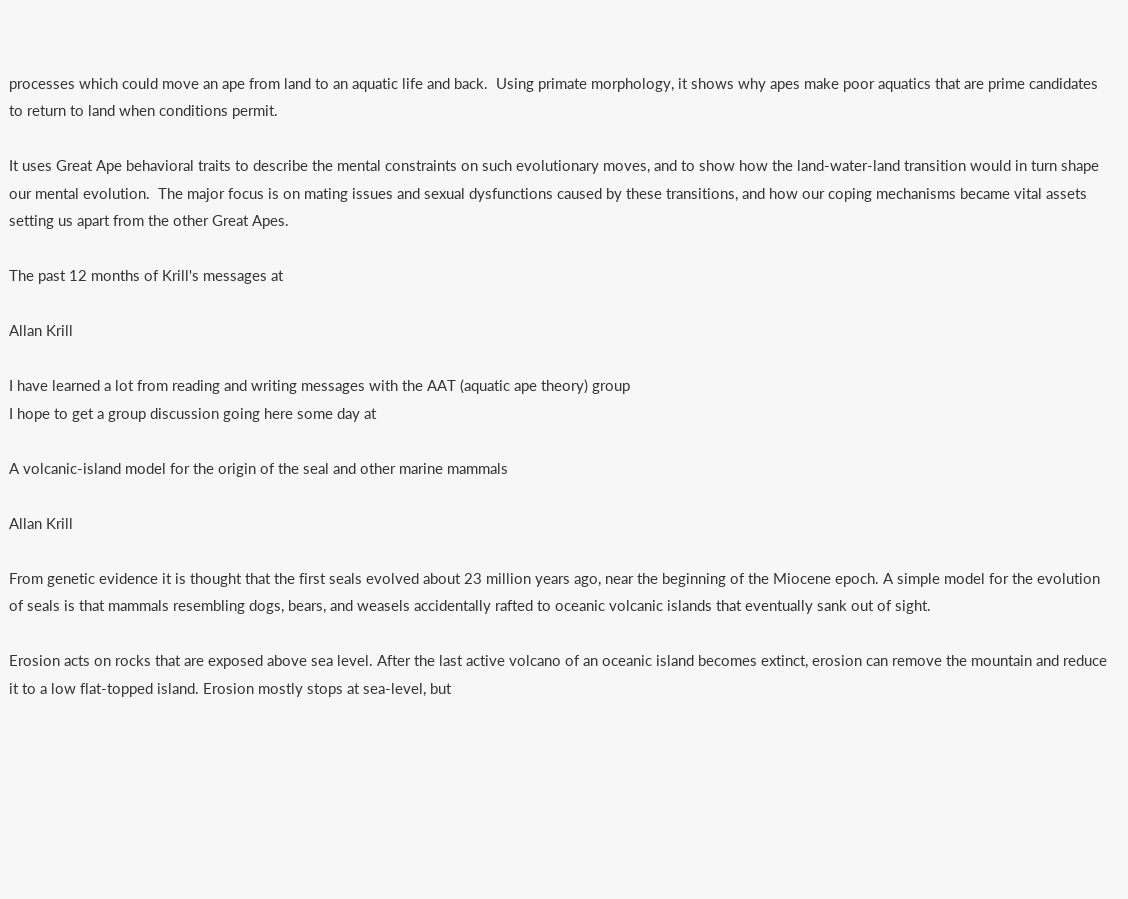processes which could move an ape from land to an aquatic life and back.  Using primate morphology, it shows why apes make poor aquatics that are prime candidates to return to land when conditions permit.

It uses Great Ape behavioral traits to describe the mental constraints on such evolutionary moves, and to show how the land-water-land transition would in turn shape our mental evolution.  The major focus is on mating issues and sexual dysfunctions caused by these transitions, and how our coping mechanisms became vital assets setting us apart from the other Great Apes.

The past 12 months of Krill's messages at

Allan Krill

I have learned a lot from reading and writing messages with the AAT (aquatic ape theory) group
I hope to get a group discussion going here some day at

A volcanic-island model for the origin of the seal and other marine mammals

Allan Krill

From genetic evidence it is thought that the first seals evolved about 23 million years ago, near the beginning of the Miocene epoch. A simple model for the evolution of seals is that mammals resembling dogs, bears, and weasels accidentally rafted to oceanic volcanic islands that eventually sank out of sight.

Erosion acts on rocks that are exposed above sea level. After the last active volcano of an oceanic island becomes extinct, erosion can remove the mountain and reduce it to a low flat-topped island. Erosion mostly stops at sea-level, but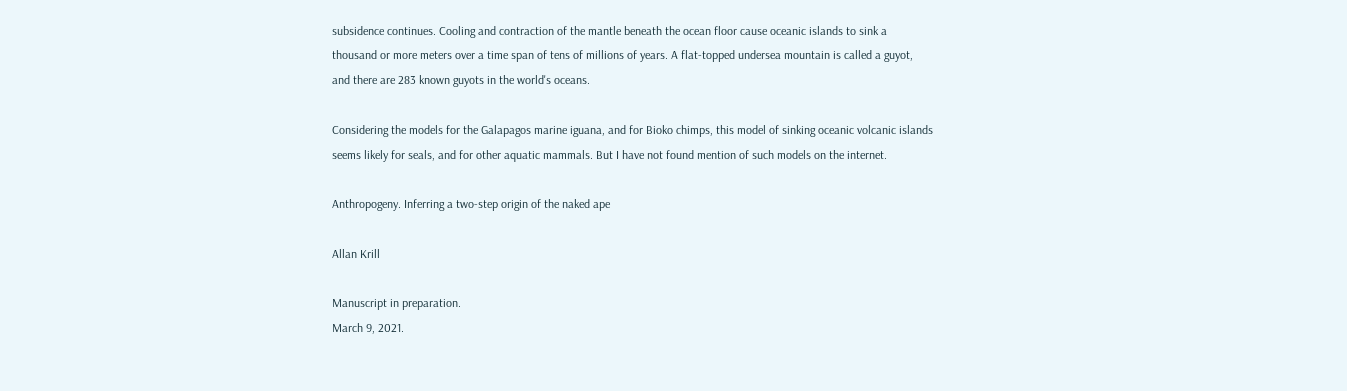subsidence continues. Cooling and contraction of the mantle beneath the ocean floor cause oceanic islands to sink a thousand or more meters over a time span of tens of millions of years. A flat-topped undersea mountain is called a guyot, and there are 283 known guyots in the world's oceans.

Considering the models for the Galapagos marine iguana, and for Bioko chimps, this model of sinking oceanic volcanic islands seems likely for seals, and for other aquatic mammals. But I have not found mention of such models on the internet.

Anthropogeny. Inferring a two-step origin of the naked ape

Allan Krill

Manuscript in preparation.
March 9, 2021.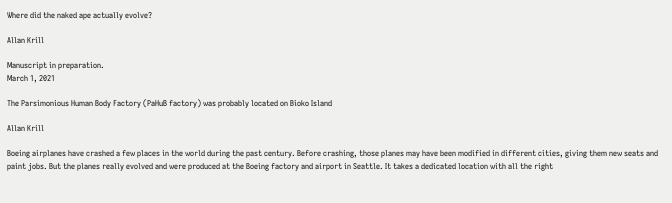Where did the naked ape actually evolve?

Allan Krill

Manuscript in preparation.
March 1, 2021

The Parsimonious Human Body Factory (PaHuB factory) was probably located on Bioko Island

Allan Krill

Boeing airplanes have crashed a few places in the world during the past century. Before crashing, those planes may have been modified in different cities, giving them new seats and paint jobs. But the planes really evolved and were produced at the Boeing factory and airport in Seattle. It takes a dedicated location with all the right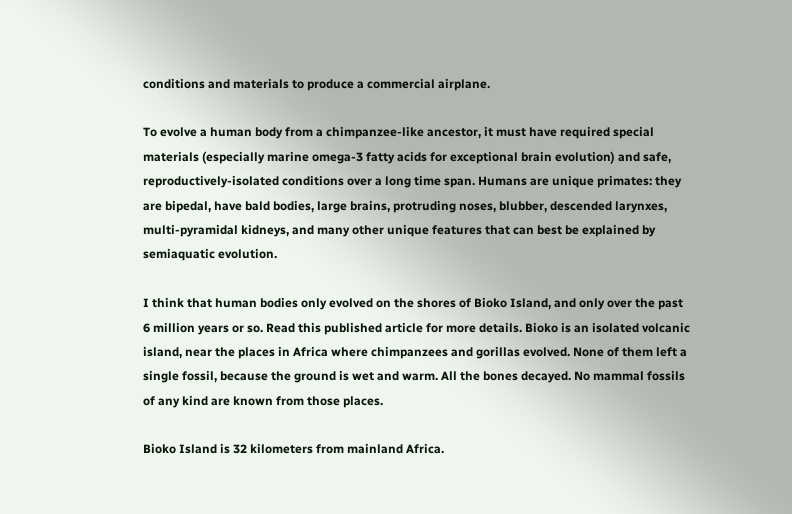conditions and materials to produce a commercial airplane.

To evolve a human body from a chimpanzee-like ancestor, it must have required special materials (especially marine omega-3 fatty acids for exceptional brain evolution) and safe, reproductively-isolated conditions over a long time span. Humans are unique primates: they are bipedal, have bald bodies, large brains, protruding noses, blubber, descended larynxes, multi-pyramidal kidneys, and many other unique features that can best be explained by semiaquatic evolution.

I think that human bodies only evolved on the shores of Bioko Island, and only over the past 6 million years or so. Read this published article for more details. Bioko is an isolated volcanic island, near the places in Africa where chimpanzees and gorillas evolved. None of them left a single fossil, because the ground is wet and warm. All the bones decayed. No mammal fossils of any kind are known from those places.

Bioko Island is 32 kilometers from mainland Africa.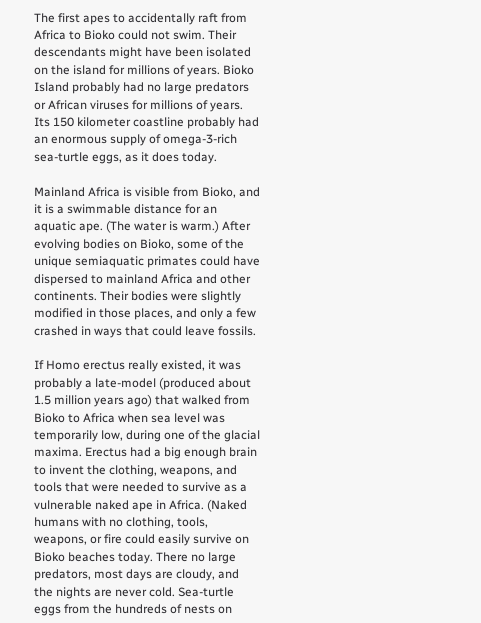The first apes to accidentally raft from Africa to Bioko could not swim. Their descendants might have been isolated on the island for millions of years. Bioko Island probably had no large predators or African viruses for millions of years. Its 150 kilometer coastline probably had an enormous supply of omega-3-rich sea-turtle eggs, as it does today.

Mainland Africa is visible from Bioko, and it is a swimmable distance for an aquatic ape. (The water is warm.) After evolving bodies on Bioko, some of the unique semiaquatic primates could have dispersed to mainland Africa and other continents. Their bodies were slightly modified in those places, and only a few crashed in ways that could leave fossils.

If Homo erectus really existed, it was probably a late-model (produced about 1.5 million years ago) that walked from Bioko to Africa when sea level was temporarily low, during one of the glacial maxima. Erectus had a big enough brain to invent the clothing, weapons, and tools that were needed to survive as a vulnerable naked ape in Africa. (Naked humans with no clothing, tools, weapons, or fire could easily survive on Bioko beaches today. There no large predators, most days are cloudy, and the nights are never cold. Sea-turtle eggs from the hundreds of nests on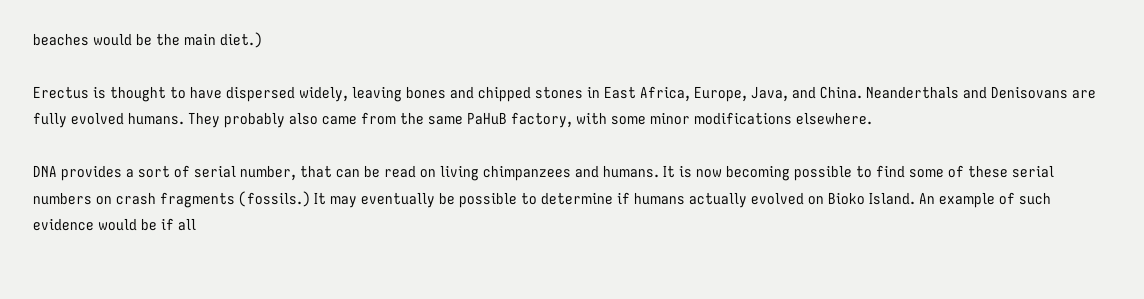beaches would be the main diet.)

Erectus is thought to have dispersed widely, leaving bones and chipped stones in East Africa, Europe, Java, and China. Neanderthals and Denisovans are fully evolved humans. They probably also came from the same PaHuB factory, with some minor modifications elsewhere.

DNA provides a sort of serial number, that can be read on living chimpanzees and humans. It is now becoming possible to find some of these serial numbers on crash fragments (fossils.) It may eventually be possible to determine if humans actually evolved on Bioko Island. An example of such evidence would be if all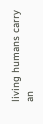living humans carry an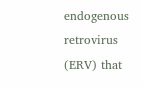endogenous retrovirus (ERV) that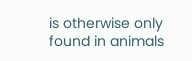is otherwise only found in animals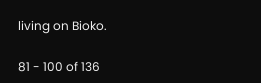living on Bioko.

81 - 100 of 136